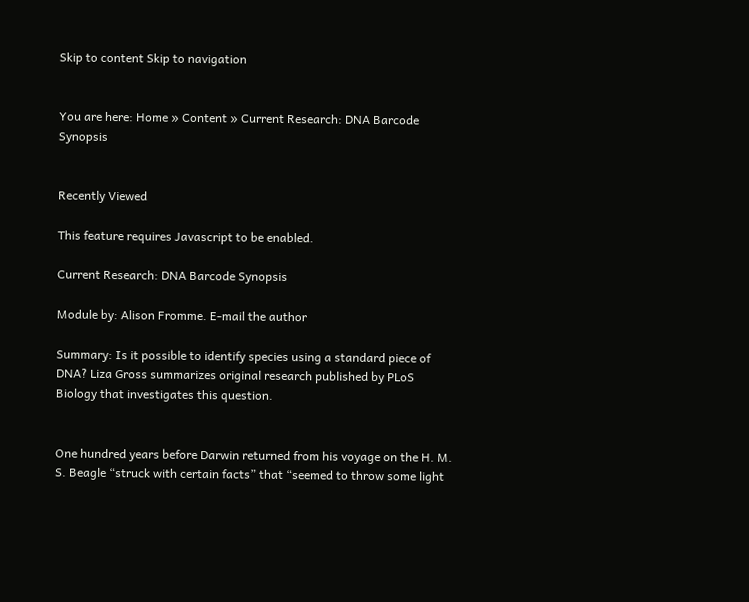Skip to content Skip to navigation


You are here: Home » Content » Current Research: DNA Barcode Synopsis


Recently Viewed

This feature requires Javascript to be enabled.

Current Research: DNA Barcode Synopsis

Module by: Alison Fromme. E-mail the author

Summary: Is it possible to identify species using a standard piece of DNA? Liza Gross summarizes original research published by PLoS Biology that investigates this question.


One hundred years before Darwin returned from his voyage on the H. M. S. Beagle “struck with certain facts” that “seemed to throw some light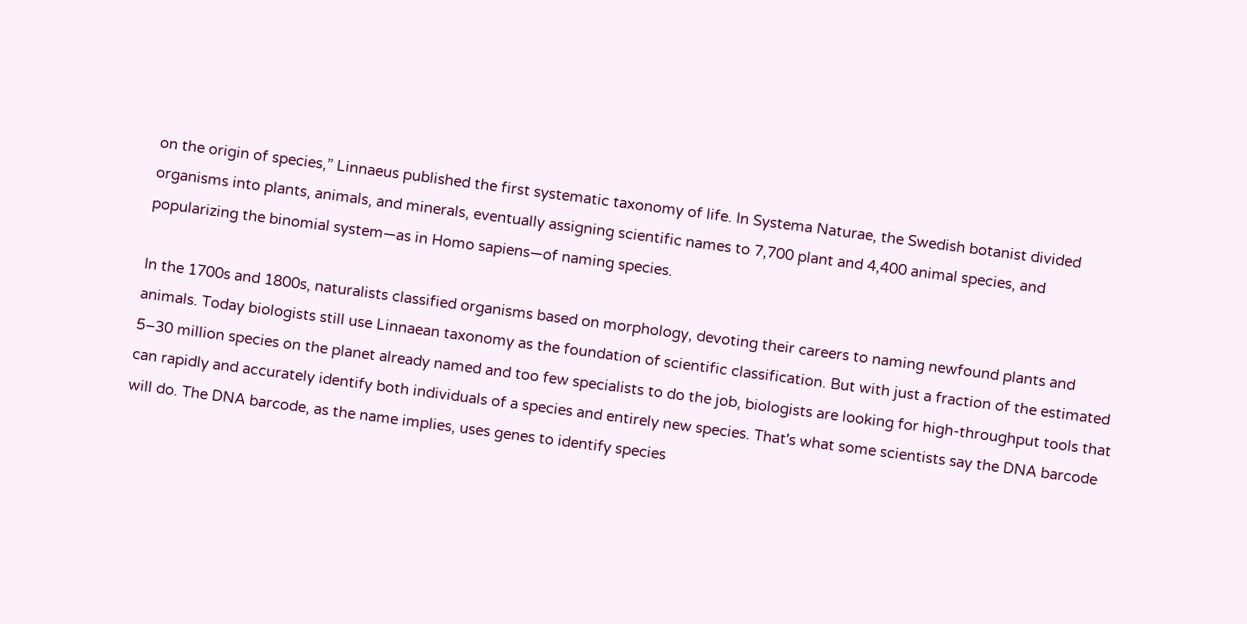on the origin of species,” Linnaeus published the first systematic taxonomy of life. In Systema Naturae, the Swedish botanist divided organisms into plants, animals, and minerals, eventually assigning scientific names to 7,700 plant and 4,400 animal species, and popularizing the binomial system—as in Homo sapiens—of naming species.

In the 1700s and 1800s, naturalists classified organisms based on morphology, devoting their careers to naming newfound plants and animals. Today biologists still use Linnaean taxonomy as the foundation of scientific classification. But with just a fraction of the estimated 5–30 million species on the planet already named and too few specialists to do the job, biologists are looking for high-throughput tools that can rapidly and accurately identify both individuals of a species and entirely new species. That's what some scientists say the DNA barcode will do. The DNA barcode, as the name implies, uses genes to identify species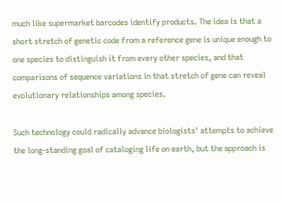much like supermarket barcodes identify products. The idea is that a short stretch of genetic code from a reference gene is unique enough to one species to distinguish it from every other species, and that comparisons of sequence variations in that stretch of gene can reveal evolutionary relationships among species.

Such technology could radically advance biologists' attempts to achieve the long-standing goal of cataloging life on earth, but the approach is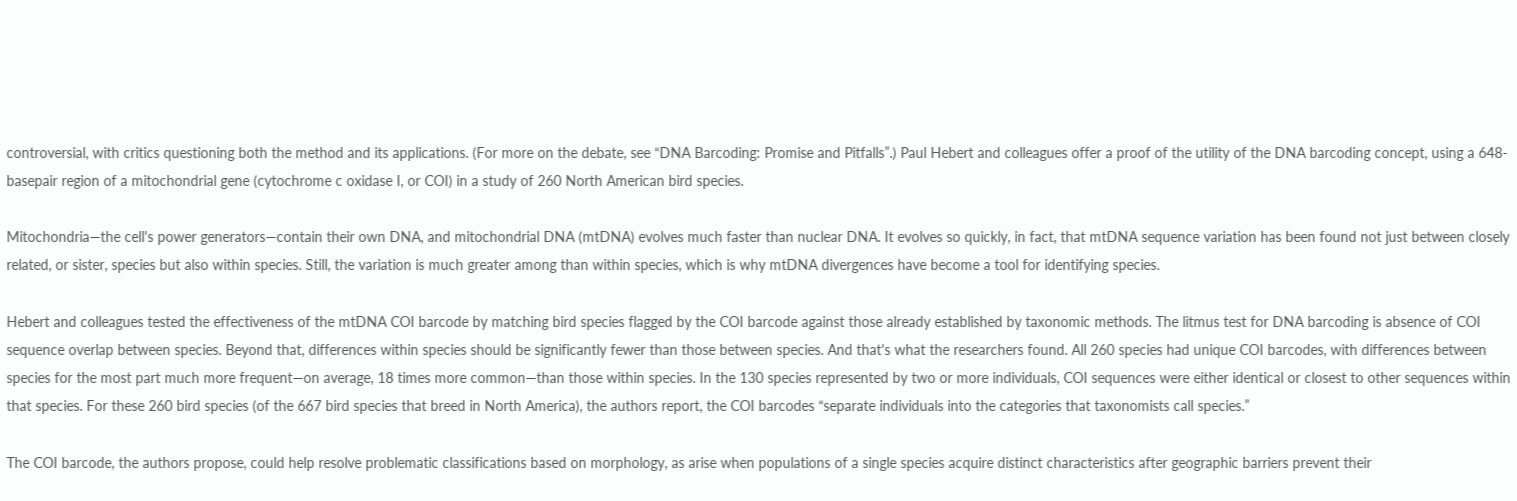controversial, with critics questioning both the method and its applications. (For more on the debate, see “DNA Barcoding: Promise and Pitfalls”.) Paul Hebert and colleagues offer a proof of the utility of the DNA barcoding concept, using a 648-basepair region of a mitochondrial gene (cytochrome c oxidase I, or COI) in a study of 260 North American bird species.

Mitochondria—the cell's power generators—contain their own DNA, and mitochondrial DNA (mtDNA) evolves much faster than nuclear DNA. It evolves so quickly, in fact, that mtDNA sequence variation has been found not just between closely related, or sister, species but also within species. Still, the variation is much greater among than within species, which is why mtDNA divergences have become a tool for identifying species.

Hebert and colleagues tested the effectiveness of the mtDNA COI barcode by matching bird species flagged by the COI barcode against those already established by taxonomic methods. The litmus test for DNA barcoding is absence of COI sequence overlap between species. Beyond that, differences within species should be significantly fewer than those between species. And that's what the researchers found. All 260 species had unique COI barcodes, with differences between species for the most part much more frequent—on average, 18 times more common—than those within species. In the 130 species represented by two or more individuals, COI sequences were either identical or closest to other sequences within that species. For these 260 bird species (of the 667 bird species that breed in North America), the authors report, the COI barcodes “separate individuals into the categories that taxonomists call species.”

The COI barcode, the authors propose, could help resolve problematic classifications based on morphology, as arise when populations of a single species acquire distinct characteristics after geographic barriers prevent their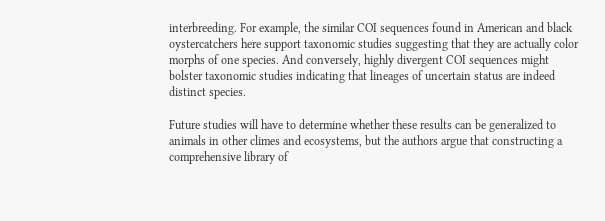interbreeding. For example, the similar COI sequences found in American and black oystercatchers here support taxonomic studies suggesting that they are actually color morphs of one species. And conversely, highly divergent COI sequences might bolster taxonomic studies indicating that lineages of uncertain status are indeed distinct species.

Future studies will have to determine whether these results can be generalized to animals in other climes and ecosystems, but the authors argue that constructing a comprehensive library of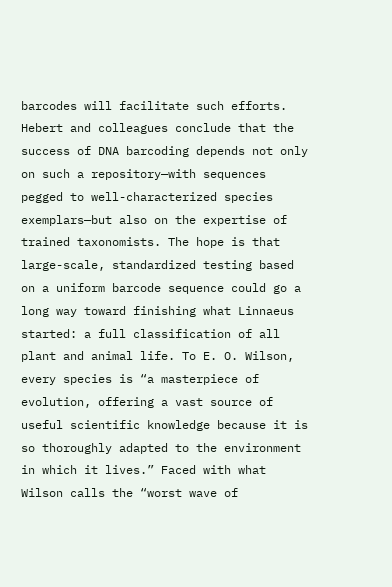barcodes will facilitate such efforts. Hebert and colleagues conclude that the success of DNA barcoding depends not only on such a repository—with sequences pegged to well-characterized species exemplars—but also on the expertise of trained taxonomists. The hope is that large-scale, standardized testing based on a uniform barcode sequence could go a long way toward finishing what Linnaeus started: a full classification of all plant and animal life. To E. O. Wilson, every species is “a masterpiece of evolution, offering a vast source of useful scientific knowledge because it is so thoroughly adapted to the environment in which it lives.” Faced with what Wilson calls the “worst wave of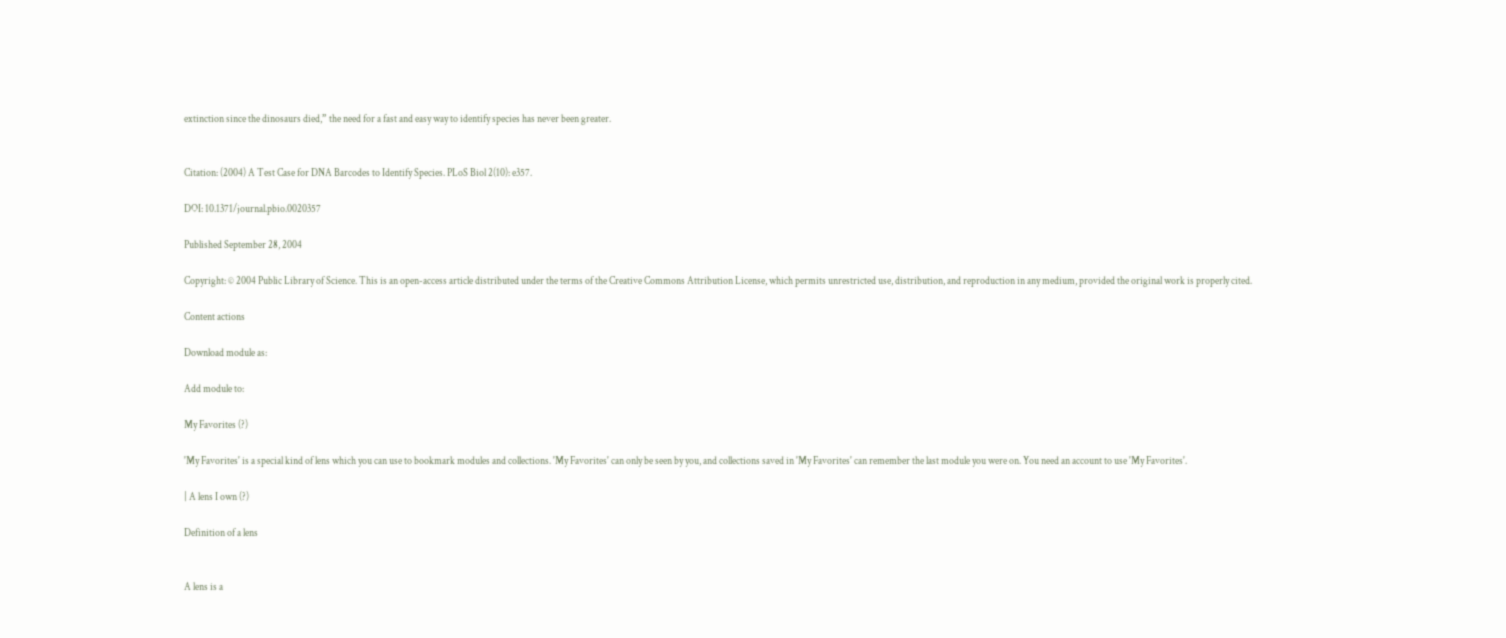extinction since the dinosaurs died,” the need for a fast and easy way to identify species has never been greater.


Citation: (2004) A Test Case for DNA Barcodes to Identify Species. PLoS Biol 2(10): e357.

DOI: 10.1371/journal.pbio.0020357

Published September 28, 2004

Copyright: © 2004 Public Library of Science. This is an open-access article distributed under the terms of the Creative Commons Attribution License, which permits unrestricted use, distribution, and reproduction in any medium, provided the original work is properly cited.

Content actions

Download module as:

Add module to:

My Favorites (?)

'My Favorites' is a special kind of lens which you can use to bookmark modules and collections. 'My Favorites' can only be seen by you, and collections saved in 'My Favorites' can remember the last module you were on. You need an account to use 'My Favorites'.

| A lens I own (?)

Definition of a lens


A lens is a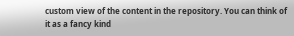custom view of the content in the repository. You can think of it as a fancy kind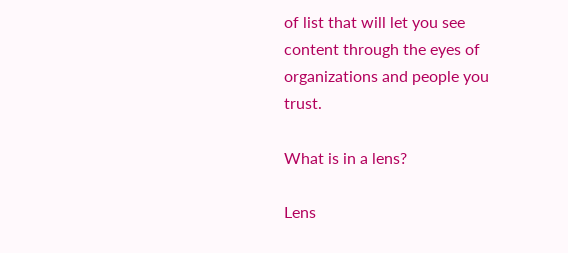of list that will let you see content through the eyes of organizations and people you trust.

What is in a lens?

Lens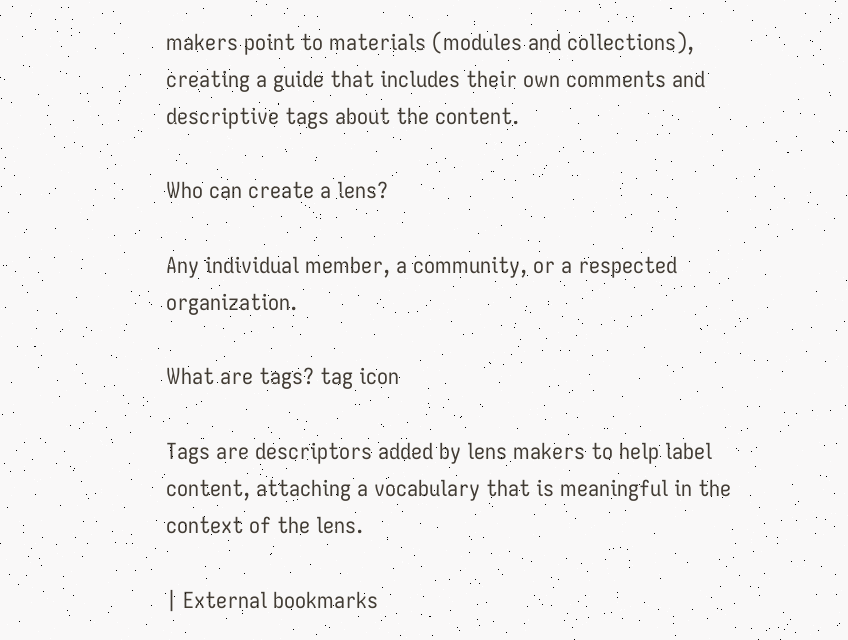makers point to materials (modules and collections), creating a guide that includes their own comments and descriptive tags about the content.

Who can create a lens?

Any individual member, a community, or a respected organization.

What are tags? tag icon

Tags are descriptors added by lens makers to help label content, attaching a vocabulary that is meaningful in the context of the lens.

| External bookmarks